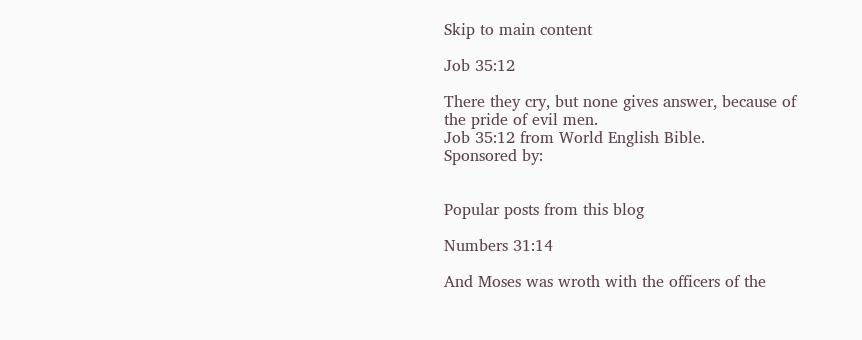Skip to main content

Job 35:12

There they cry, but none gives answer, because of the pride of evil men.
Job 35:12 from World English Bible.
Sponsored by:


Popular posts from this blog

Numbers 31:14

And Moses was wroth with the officers of the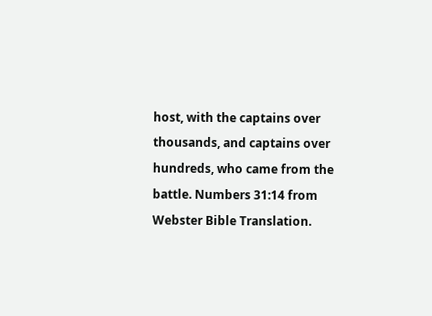host, with the captains over thousands, and captains over hundreds, who came from the battle. Numbers 31:14 from Webster Bible Translation.